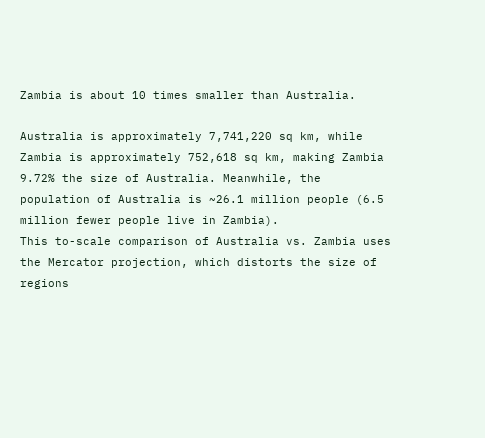Zambia is about 10 times smaller than Australia.

Australia is approximately 7,741,220 sq km, while Zambia is approximately 752,618 sq km, making Zambia 9.72% the size of Australia. Meanwhile, the population of Australia is ~26.1 million people (6.5 million fewer people live in Zambia).
This to-scale comparison of Australia vs. Zambia uses the Mercator projection, which distorts the size of regions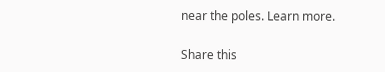near the poles. Learn more.

Share this